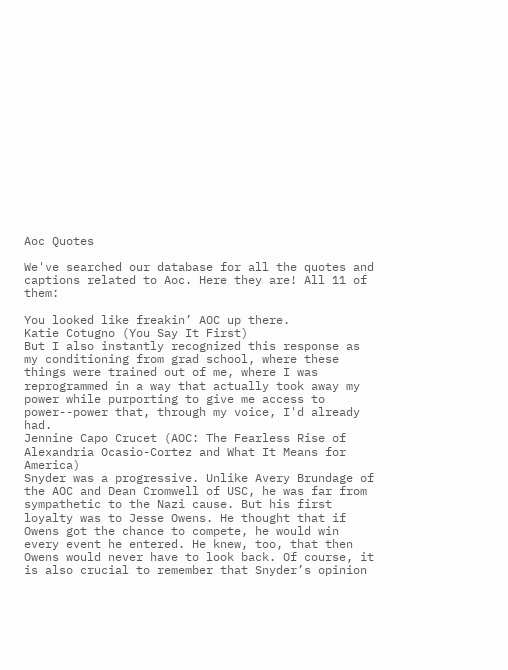Aoc Quotes

We've searched our database for all the quotes and captions related to Aoc. Here they are! All 11 of them:

You looked like freakin’ AOC up there.
Katie Cotugno (You Say It First)
But I also instantly recognized this response as my conditioning from grad school, where these things were trained out of me, where I was reprogrammed in a way that actually took away my power while purporting to give me access to power--power that, through my voice, I'd already had.
Jennine Capo Crucet (AOC: The Fearless Rise of Alexandria Ocasio-Cortez and What It Means for America)
Snyder was a progressive. Unlike Avery Brundage of the AOC and Dean Cromwell of USC, he was far from sympathetic to the Nazi cause. But his first loyalty was to Jesse Owens. He thought that if Owens got the chance to compete, he would win every event he entered. He knew, too, that then Owens would never have to look back. Of course, it is also crucial to remember that Snyder’s opinion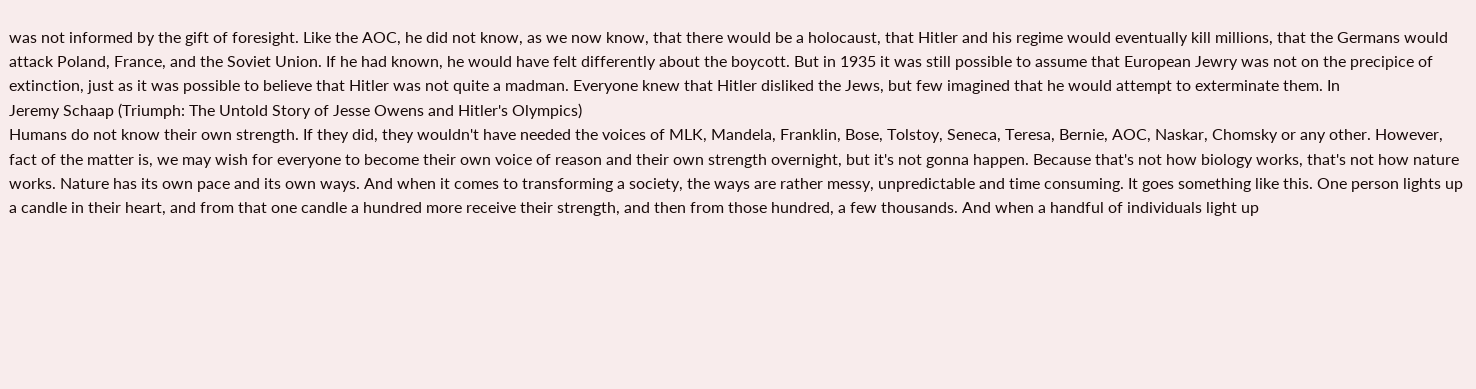was not informed by the gift of foresight. Like the AOC, he did not know, as we now know, that there would be a holocaust, that Hitler and his regime would eventually kill millions, that the Germans would attack Poland, France, and the Soviet Union. If he had known, he would have felt differently about the boycott. But in 1935 it was still possible to assume that European Jewry was not on the precipice of extinction, just as it was possible to believe that Hitler was not quite a madman. Everyone knew that Hitler disliked the Jews, but few imagined that he would attempt to exterminate them. In
Jeremy Schaap (Triumph: The Untold Story of Jesse Owens and Hitler's Olympics)
Humans do not know their own strength. If they did, they wouldn't have needed the voices of MLK, Mandela, Franklin, Bose, Tolstoy, Seneca, Teresa, Bernie, AOC, Naskar, Chomsky or any other. However, fact of the matter is, we may wish for everyone to become their own voice of reason and their own strength overnight, but it's not gonna happen. Because that's not how biology works, that's not how nature works. Nature has its own pace and its own ways. And when it comes to transforming a society, the ways are rather messy, unpredictable and time consuming. It goes something like this. One person lights up a candle in their heart, and from that one candle a hundred more receive their strength, and then from those hundred, a few thousands. And when a handful of individuals light up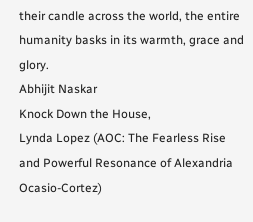their candle across the world, the entire humanity basks in its warmth, grace and glory.
Abhijit Naskar
Knock Down the House,
Lynda Lopez (AOC: The Fearless Rise and Powerful Resonance of Alexandria Ocasio-Cortez)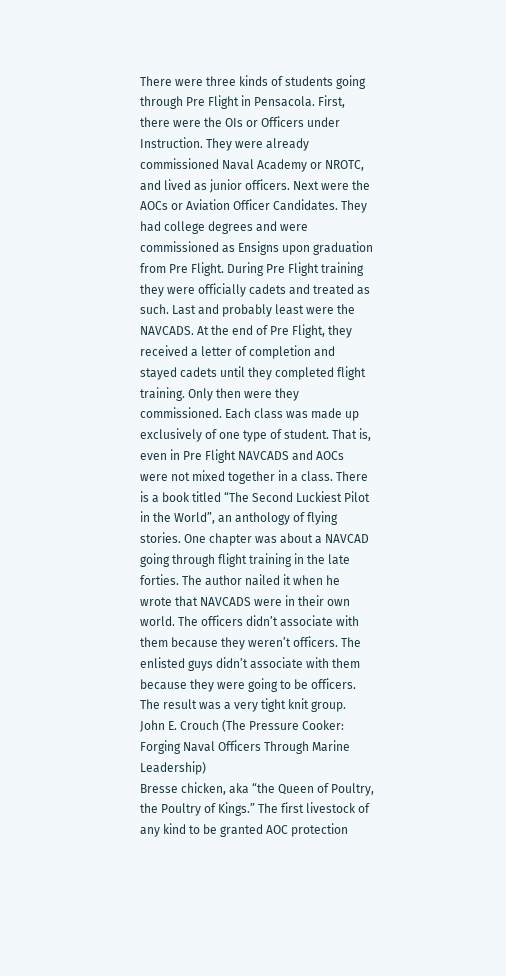There were three kinds of students going through Pre Flight in Pensacola. First, there were the OIs or Officers under Instruction. They were already commissioned Naval Academy or NROTC, and lived as junior officers. Next were the AOCs or Aviation Officer Candidates. They had college degrees and were commissioned as Ensigns upon graduation from Pre Flight. During Pre Flight training they were officially cadets and treated as such. Last and probably least were the NAVCADS. At the end of Pre Flight, they received a letter of completion and stayed cadets until they completed flight training. Only then were they commissioned. Each class was made up exclusively of one type of student. That is, even in Pre Flight NAVCADS and AOCs were not mixed together in a class. There is a book titled “The Second Luckiest Pilot in the World”, an anthology of flying stories. One chapter was about a NAVCAD going through flight training in the late forties. The author nailed it when he wrote that NAVCADS were in their own world. The officers didn’t associate with them because they weren’t officers. The enlisted guys didn’t associate with them because they were going to be officers. The result was a very tight knit group.
John E. Crouch (The Pressure Cooker: Forging Naval Officers Through Marine Leadership)
Bresse chicken, aka “the Queen of Poultry, the Poultry of Kings.” The first livestock of any kind to be granted AOC protection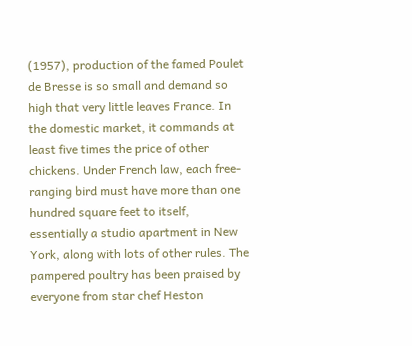(1957), production of the famed Poulet de Bresse is so small and demand so high that very little leaves France. In the domestic market, it commands at least five times the price of other chickens. Under French law, each free-ranging bird must have more than one hundred square feet to itself, essentially a studio apartment in New York, along with lots of other rules. The pampered poultry has been praised by everyone from star chef Heston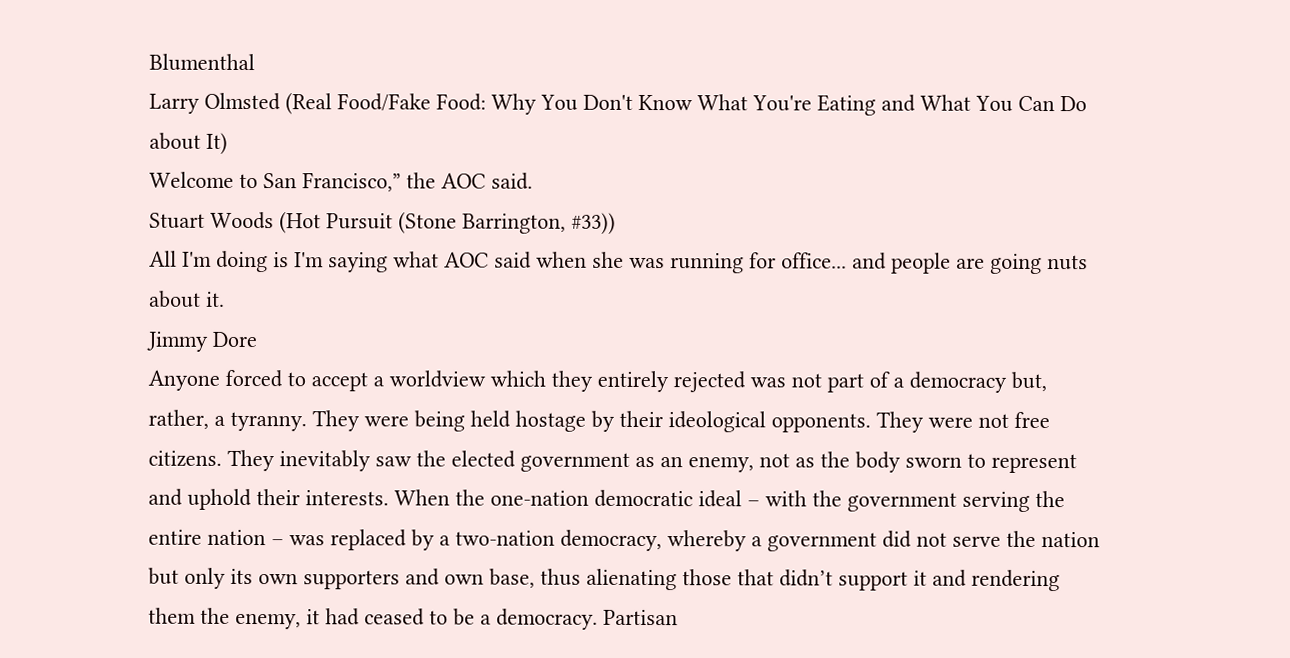Blumenthal
Larry Olmsted (Real Food/Fake Food: Why You Don't Know What You're Eating and What You Can Do about It)
Welcome to San Francisco,” the AOC said.
Stuart Woods (Hot Pursuit (Stone Barrington, #33))
All I'm doing is I'm saying what AOC said when she was running for office... and people are going nuts about it.
Jimmy Dore
Anyone forced to accept a worldview which they entirely rejected was not part of a democracy but, rather, a tyranny. They were being held hostage by their ideological opponents. They were not free citizens. They inevitably saw the elected government as an enemy, not as the body sworn to represent and uphold their interests. When the one-nation democratic ideal – with the government serving the entire nation – was replaced by a two-nation democracy, whereby a government did not serve the nation but only its own supporters and own base, thus alienating those that didn’t support it and rendering them the enemy, it had ceased to be a democracy. Partisan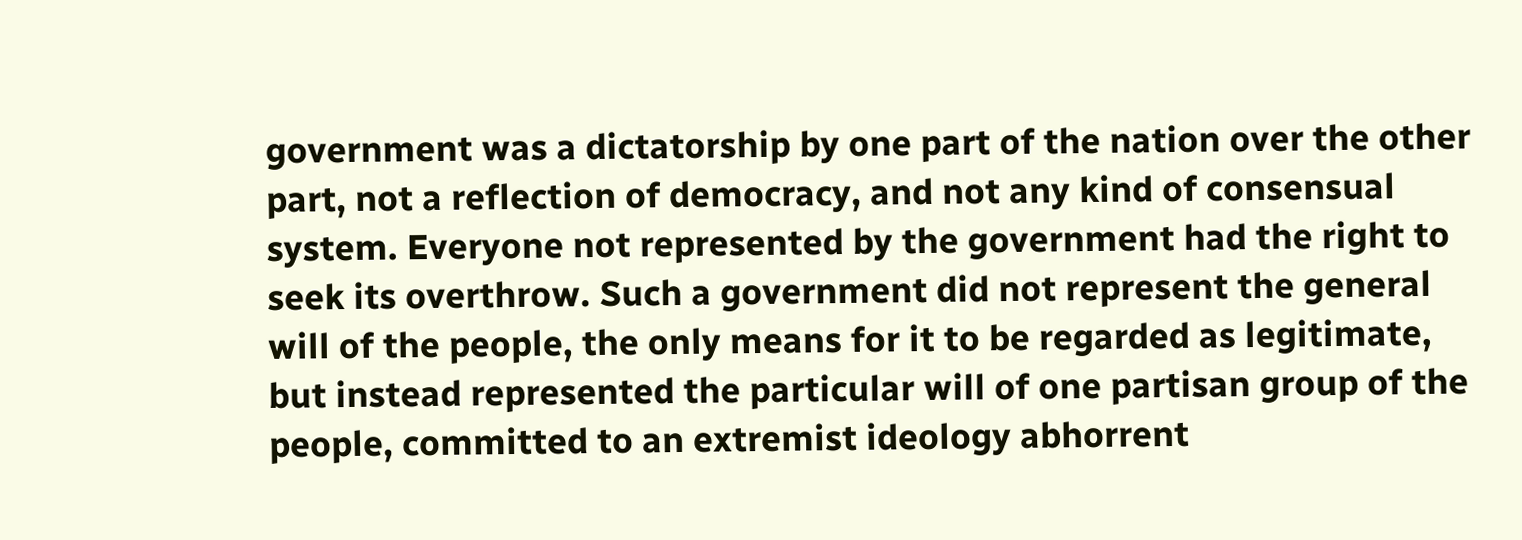government was a dictatorship by one part of the nation over the other part, not a reflection of democracy, and not any kind of consensual system. Everyone not represented by the government had the right to seek its overthrow. Such a government did not represent the general will of the people, the only means for it to be regarded as legitimate, but instead represented the particular will of one partisan group of the people, committed to an extremist ideology abhorrent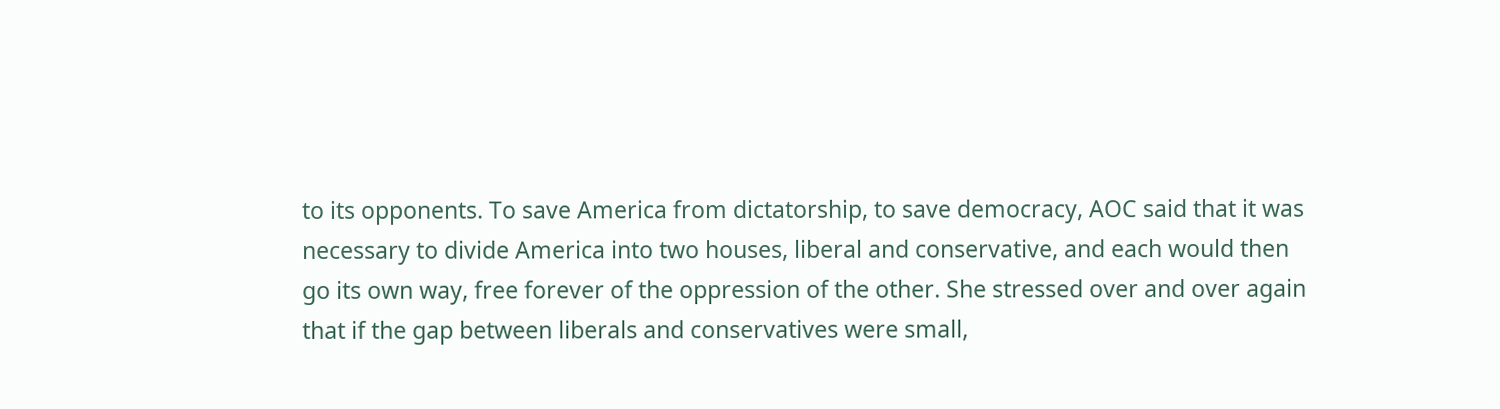to its opponents. To save America from dictatorship, to save democracy, AOC said that it was necessary to divide America into two houses, liberal and conservative, and each would then go its own way, free forever of the oppression of the other. She stressed over and over again that if the gap between liberals and conservatives were small,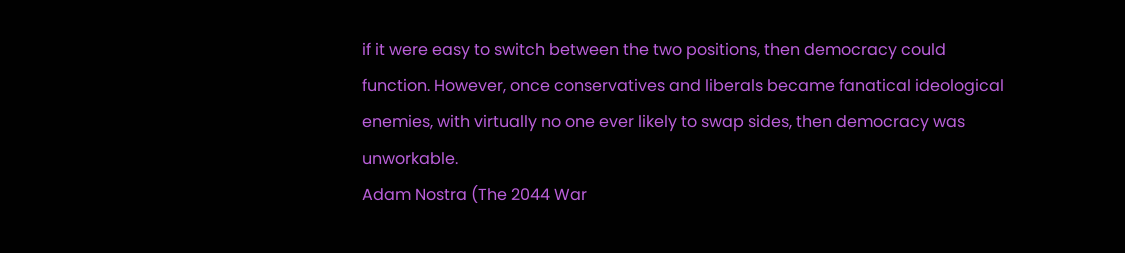if it were easy to switch between the two positions, then democracy could function. However, once conservatives and liberals became fanatical ideological enemies, with virtually no one ever likely to swap sides, then democracy was unworkable.
Adam Nostra (The 2044 War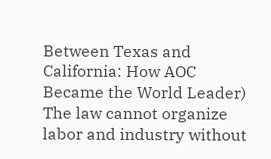Between Texas and California: How AOC Became the World Leader)
The law cannot organize labor and industry without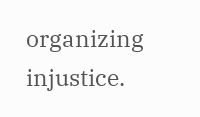organizing injustice.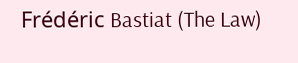Frédéric Bastiat (The Law)